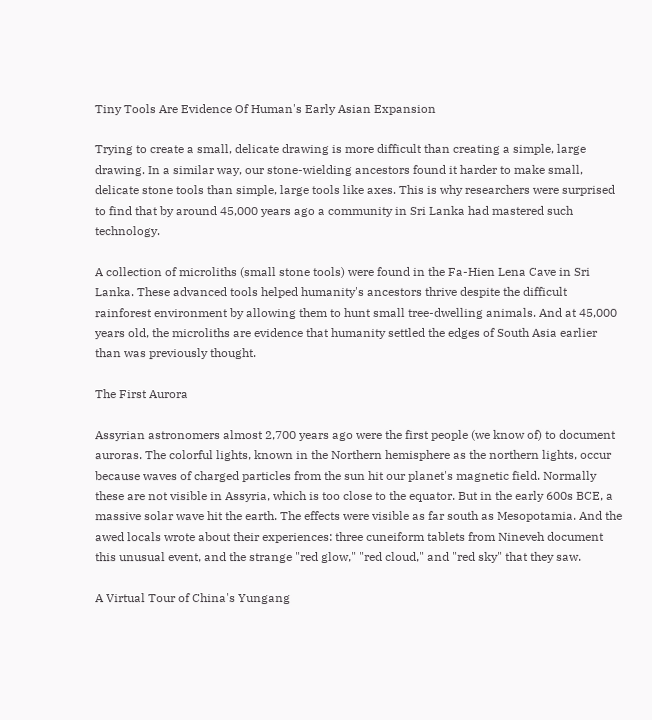Tiny Tools Are Evidence Of Human's Early Asian Expansion

Trying to create a small, delicate drawing is more difficult than creating a simple, large drawing. In a similar way, our stone-wielding ancestors found it harder to make small, delicate stone tools than simple, large tools like axes. This is why researchers were surprised to find that by around 45,000 years ago a community in Sri Lanka had mastered such technology.

A collection of microliths (small stone tools) were found in the Fa-Hien Lena Cave in Sri Lanka. These advanced tools helped humanity's ancestors thrive despite the difficult rainforest environment by allowing them to hunt small tree-dwelling animals. And at 45,000 years old, the microliths are evidence that humanity settled the edges of South Asia earlier than was previously thought.

The First Aurora

Assyrian astronomers almost 2,700 years ago were the first people (we know of) to document auroras. The colorful lights, known in the Northern hemisphere as the northern lights, occur because waves of charged particles from the sun hit our planet's magnetic field. Normally these are not visible in Assyria, which is too close to the equator. But in the early 600s BCE, a massive solar wave hit the earth. The effects were visible as far south as Mesopotamia. And the awed locals wrote about their experiences: three cuneiform tablets from Nineveh document this unusual event, and the strange "red glow," "red cloud," and "red sky" that they saw.

A Virtual Tour of China's Yungang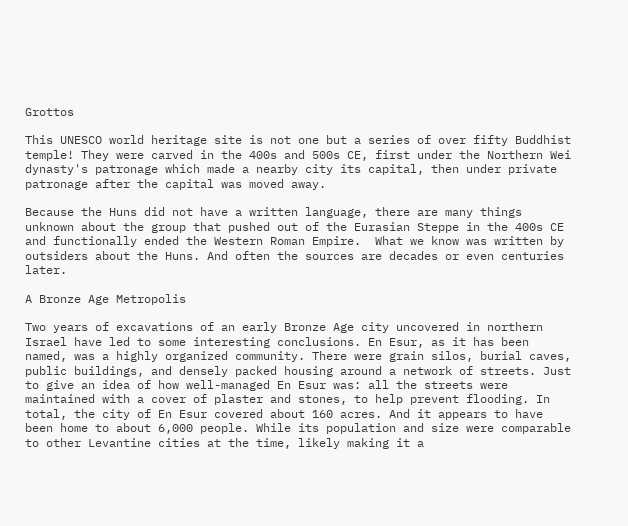Grottos

This UNESCO world heritage site is not one but a series of over fifty Buddhist temple! They were carved in the 400s and 500s CE, first under the Northern Wei dynasty's patronage which made a nearby city its capital, then under private patronage after the capital was moved away.

Because the Huns did not have a written language, there are many things unknown about the group that pushed out of the Eurasian Steppe in the 400s CE and functionally ended the Western Roman Empire.  What we know was written by outsiders about the Huns. And often the sources are decades or even centuries later.

A Bronze Age Metropolis

Two years of excavations of an early Bronze Age city uncovered in northern Israel have led to some interesting conclusions. En Esur, as it has been named, was a highly organized community. There were grain silos, burial caves, public buildings, and densely packed housing around a network of streets. Just to give an idea of how well-managed En Esur was: all the streets were maintained with a cover of plaster and stones, to help prevent flooding. In total, the city of En Esur covered about 160 acres. And it appears to have been home to about 6,000 people. While its population and size were comparable to other Levantine cities at the time, likely making it a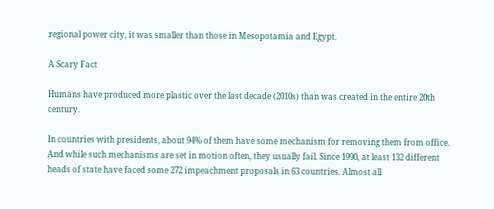regional power city, it was smaller than those in Mesopotamia and Egypt.

A Scary Fact

Humans have produced more plastic over the last decade (2010s) than was created in the entire 20th century.

In countries with presidents, about 94% of them have some mechanism for removing them from office. And while such mechanisms are set in motion often, they usually fail. Since 1990, at least 132 different heads of state have faced some 272 impeachment proposals in 63 countries. Almost all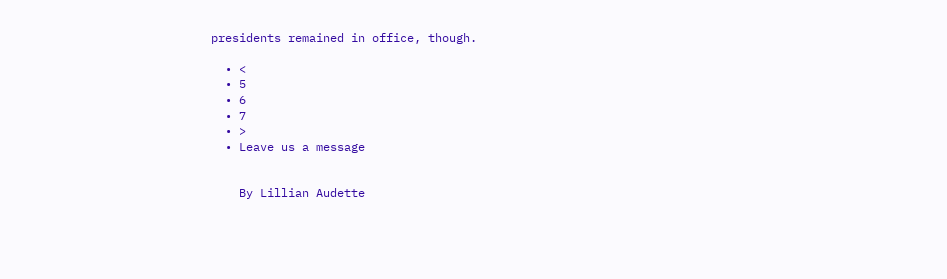presidents remained in office, though.

  • <
  • 5
  • 6
  • 7
  • >
  • Leave us a message


    By Lillian Audette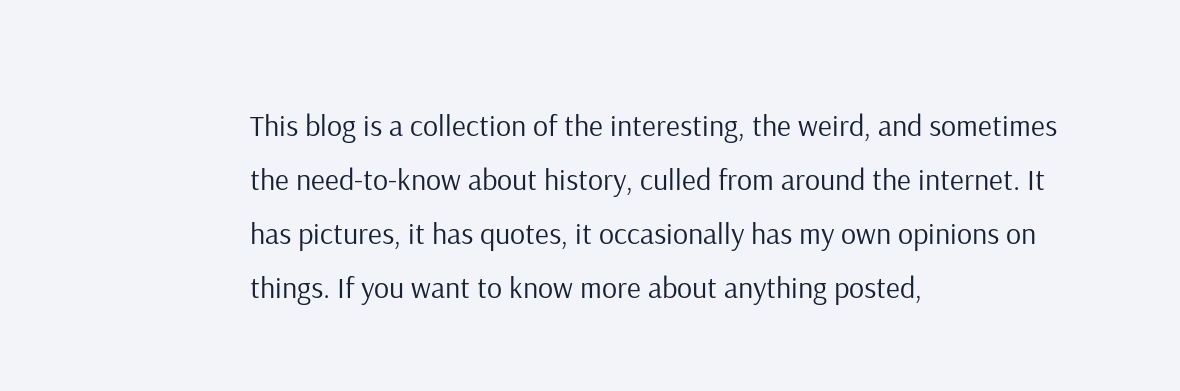This blog is a collection of the interesting, the weird, and sometimes the need-to-know about history, culled from around the internet. It has pictures, it has quotes, it occasionally has my own opinions on things. If you want to know more about anything posted,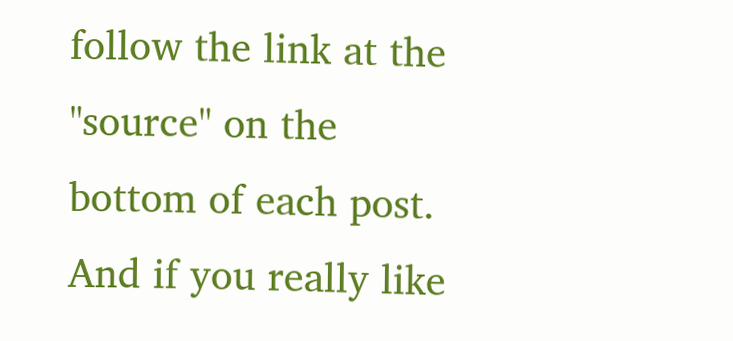follow the link at the "source" on the bottom of each post. And if you really like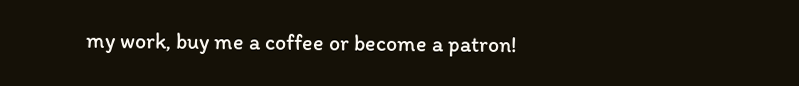my work, buy me a coffee or become a patron!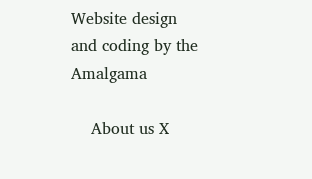Website design and coding by the Amalgama

    About us X